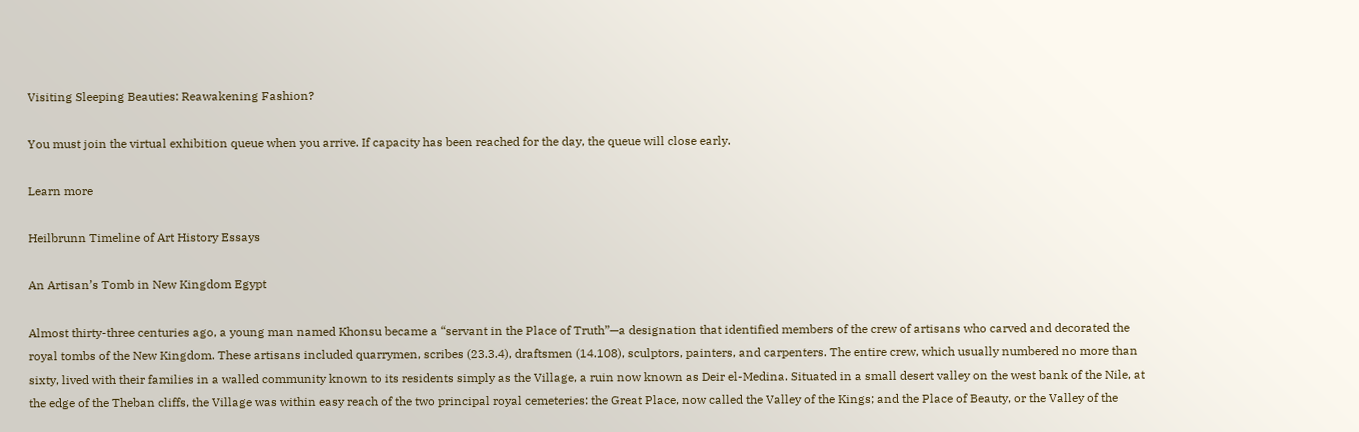Visiting Sleeping Beauties: Reawakening Fashion?

You must join the virtual exhibition queue when you arrive. If capacity has been reached for the day, the queue will close early.

Learn more

Heilbrunn Timeline of Art History Essays

An Artisan’s Tomb in New Kingdom Egypt

Almost thirty-three centuries ago, a young man named Khonsu became a “servant in the Place of Truth”—a designation that identified members of the crew of artisans who carved and decorated the royal tombs of the New Kingdom. These artisans included quarrymen, scribes (23.3.4), draftsmen (14.108), sculptors, painters, and carpenters. The entire crew, which usually numbered no more than sixty, lived with their families in a walled community known to its residents simply as the Village, a ruin now known as Deir el-Medina. Situated in a small desert valley on the west bank of the Nile, at the edge of the Theban cliffs, the Village was within easy reach of the two principal royal cemeteries: the Great Place, now called the Valley of the Kings; and the Place of Beauty, or the Valley of the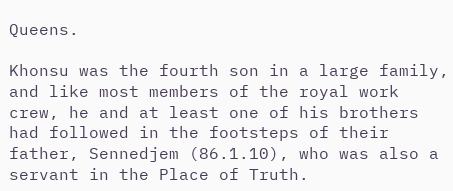Queens.

Khonsu was the fourth son in a large family, and like most members of the royal work crew, he and at least one of his brothers had followed in the footsteps of their father, Sennedjem (86.1.10), who was also a servant in the Place of Truth.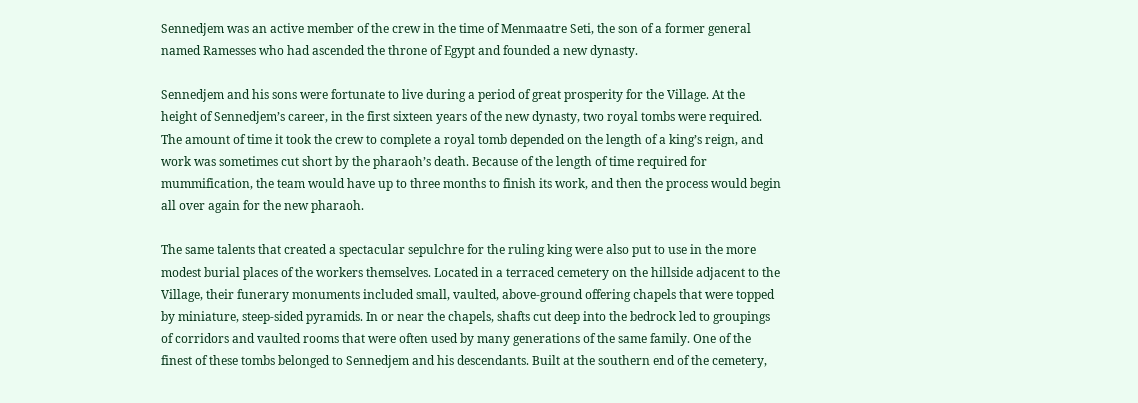Sennedjem was an active member of the crew in the time of Menmaatre Seti, the son of a former general named Ramesses who had ascended the throne of Egypt and founded a new dynasty.

Sennedjem and his sons were fortunate to live during a period of great prosperity for the Village. At the height of Sennedjem’s career, in the first sixteen years of the new dynasty, two royal tombs were required. The amount of time it took the crew to complete a royal tomb depended on the length of a king’s reign, and work was sometimes cut short by the pharaoh’s death. Because of the length of time required for mummification, the team would have up to three months to finish its work, and then the process would begin all over again for the new pharaoh.

The same talents that created a spectacular sepulchre for the ruling king were also put to use in the more modest burial places of the workers themselves. Located in a terraced cemetery on the hillside adjacent to the Village, their funerary monuments included small, vaulted, above-ground offering chapels that were topped by miniature, steep-sided pyramids. In or near the chapels, shafts cut deep into the bedrock led to groupings of corridors and vaulted rooms that were often used by many generations of the same family. One of the finest of these tombs belonged to Sennedjem and his descendants. Built at the southern end of the cemetery,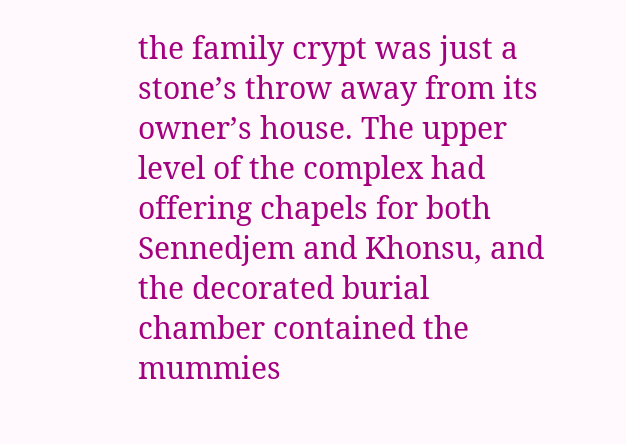the family crypt was just a stone’s throw away from its owner’s house. The upper level of the complex had offering chapels for both Sennedjem and Khonsu, and the decorated burial chamber contained the mummies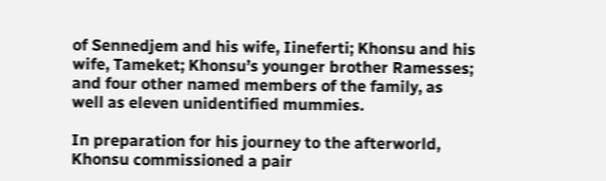of Sennedjem and his wife, Iineferti; Khonsu and his wife, Tameket; Khonsu’s younger brother Ramesses; and four other named members of the family, as well as eleven unidentified mummies.

In preparation for his journey to the afterworld, Khonsu commissioned a pair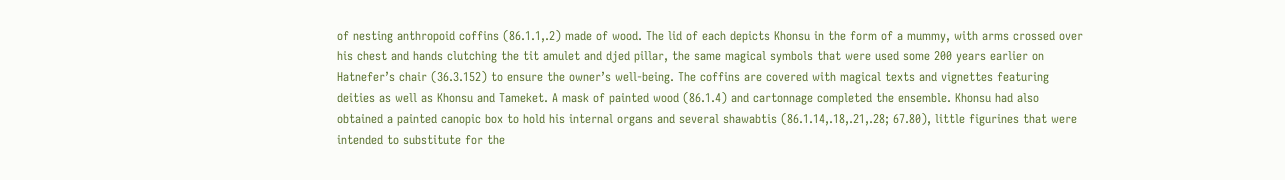of nesting anthropoid coffins (86.1.1,.2) made of wood. The lid of each depicts Khonsu in the form of a mummy, with arms crossed over his chest and hands clutching the tit amulet and djed pillar, the same magical symbols that were used some 200 years earlier on Hatnefer’s chair (36.3.152) to ensure the owner’s well-being. The coffins are covered with magical texts and vignettes featuring deities as well as Khonsu and Tameket. A mask of painted wood (86.1.4) and cartonnage completed the ensemble. Khonsu had also obtained a painted canopic box to hold his internal organs and several shawabtis (86.1.14,.18,.21,.28; 67.80), little figurines that were intended to substitute for the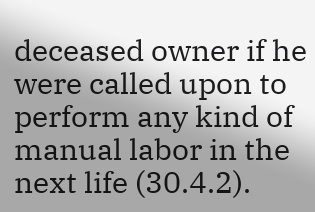deceased owner if he were called upon to perform any kind of manual labor in the next life (30.4.2).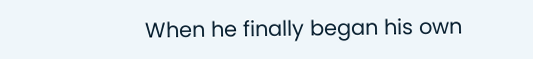When he finally began his own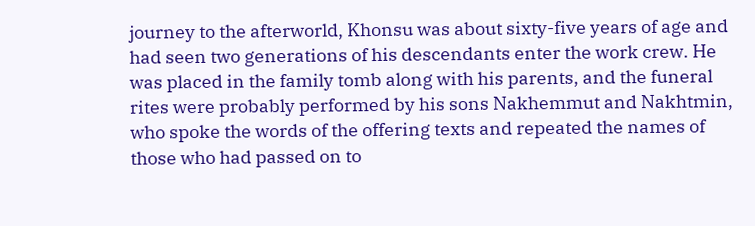journey to the afterworld, Khonsu was about sixty-five years of age and had seen two generations of his descendants enter the work crew. He was placed in the family tomb along with his parents, and the funeral rites were probably performed by his sons Nakhemmut and Nakhtmin, who spoke the words of the offering texts and repeated the names of those who had passed on to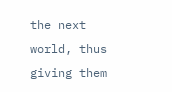the next world, thus giving them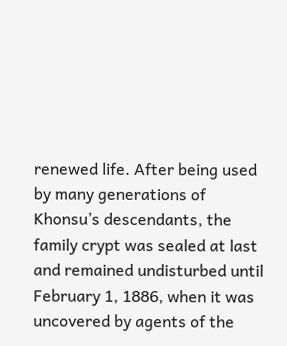renewed life. After being used by many generations of Khonsu’s descendants, the family crypt was sealed at last and remained undisturbed until February 1, 1886, when it was uncovered by agents of the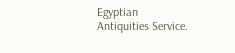Egyptian Antiquities Service.